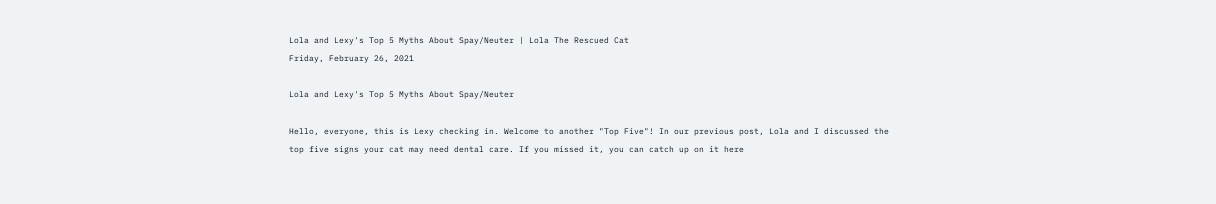Lola and Lexy's Top 5 Myths About Spay/Neuter | Lola The Rescued Cat
Friday, February 26, 2021

Lola and Lexy's Top 5 Myths About Spay/Neuter

Hello, everyone, this is Lexy checking in. Welcome to another "Top Five"! In our previous post, Lola and I discussed the top five signs your cat may need dental care. If you missed it, you can catch up on it here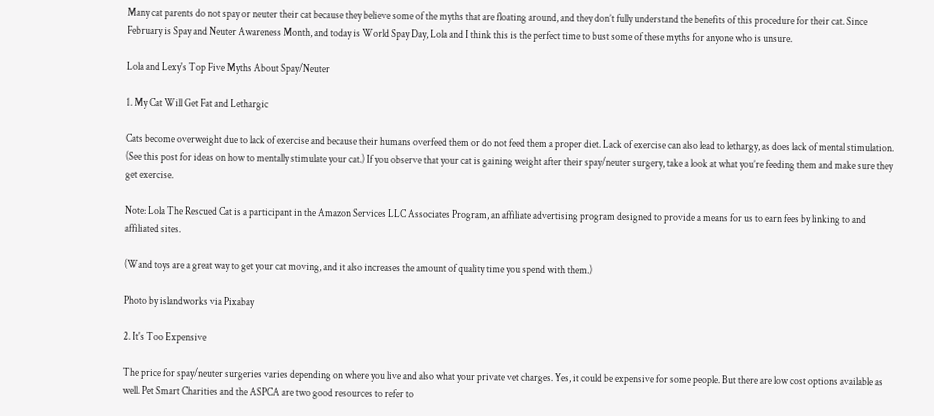Many cat parents do not spay or neuter their cat because they believe some of the myths that are floating around, and they don’t fully understand the benefits of this procedure for their cat. Since February is Spay and Neuter Awareness Month, and today is World Spay Day, Lola and I think this is the perfect time to bust some of these myths for anyone who is unsure.

Lola and Lexy's Top Five Myths About Spay/Neuter

1. My Cat Will Get Fat and Lethargic

Cats become overweight due to lack of exercise and because their humans overfeed them or do not feed them a proper diet. Lack of exercise can also lead to lethargy, as does lack of mental stimulation. (See this post for ideas on how to mentally stimulate your cat.) If you observe that your cat is gaining weight after their spay/neuter surgery, take a look at what you’re feeding them and make sure they get exercise.

Note: Lola The Rescued Cat is a participant in the Amazon Services LLC Associates Program, an affiliate advertising program designed to provide a means for us to earn fees by linking to and affiliated sites.

(Wand toys are a great way to get your cat moving, and it also increases the amount of quality time you spend with them.)

Photo by islandworks via Pixabay

2. It's Too Expensive

The price for spay/neuter surgeries varies depending on where you live and also what your private vet charges. Yes, it could be expensive for some people. But there are low cost options available as well. Pet Smart Charities and the ASPCA are two good resources to refer to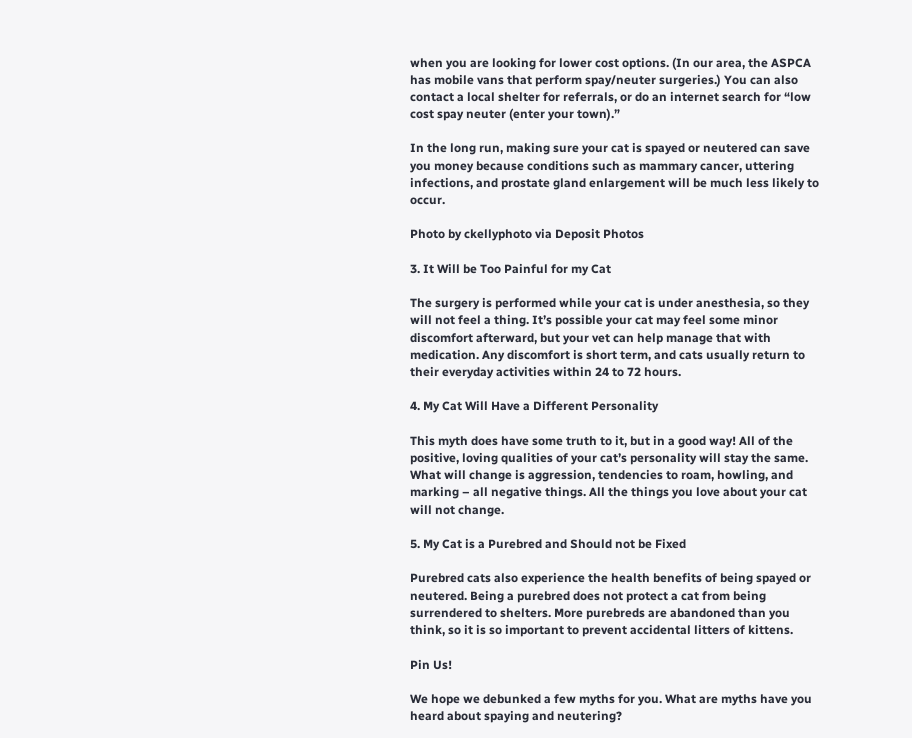when you are looking for lower cost options. (In our area, the ASPCA has mobile vans that perform spay/neuter surgeries.) You can also contact a local shelter for referrals, or do an internet search for “low cost spay neuter (enter your town).”

In the long run, making sure your cat is spayed or neutered can save you money because conditions such as mammary cancer, uttering infections, and prostate gland enlargement will be much less likely to occur.

Photo by ckellyphoto via Deposit Photos

3. It Will be Too Painful for my Cat

The surgery is performed while your cat is under anesthesia, so they will not feel a thing. It’s possible your cat may feel some minor discomfort afterward, but your vet can help manage that with medication. Any discomfort is short term, and cats usually return to their everyday activities within 24 to 72 hours.

4. My Cat Will Have a Different Personality

This myth does have some truth to it, but in a good way! All of the positive, loving qualities of your cat’s personality will stay the same. What will change is aggression, tendencies to roam, howling, and marking – all negative things. All the things you love about your cat will not change.

5. My Cat is a Purebred and Should not be Fixed

Purebred cats also experience the health benefits of being spayed or neutered. Being a purebred does not protect a cat from being surrendered to shelters. More purebreds are abandoned than you think, so it is so important to prevent accidental litters of kittens.

Pin Us!

We hope we debunked a few myths for you. What are myths have you heard about spaying and neutering?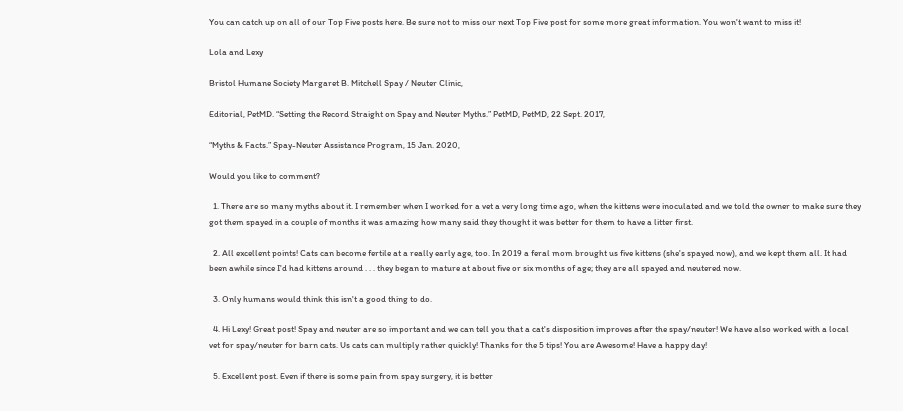You can catch up on all of our Top Five posts here. Be sure not to miss our next Top Five post for some more great information. You won't want to miss it!

Lola and Lexy

Bristol Humane Society Margaret B. Mitchell Spay / Neuter Clinic,

Editorial, PetMD. “Setting the Record Straight on Spay and Neuter Myths.” PetMD, PetMD, 22 Sept. 2017,

“Myths & Facts.” Spay-Neuter Assistance Program, 15 Jan. 2020,

Would you like to comment?

  1. There are so many myths about it. I remember when I worked for a vet a very long time ago, when the kittens were inoculated and we told the owner to make sure they got them spayed in a couple of months it was amazing how many said they thought it was better for them to have a litter first.

  2. All excellent points! Cats can become fertile at a really early age, too. In 2019 a feral mom brought us five kittens (she's spayed now), and we kept them all. It had been awhile since I'd had kittens around . . . they began to mature at about five or six months of age; they are all spayed and neutered now.

  3. Only humans would think this isn't a good thing to do.

  4. Hi Lexy! Great post! Spay and neuter are so important and we can tell you that a cat's disposition improves after the spay/neuter! We have also worked with a local vet for spay/neuter for barn cats. Us cats can multiply rather quickly! Thanks for the 5 tips! You are Awesome! Have a happy day!

  5. Excellent post. Even if there is some pain from spay surgery, it is better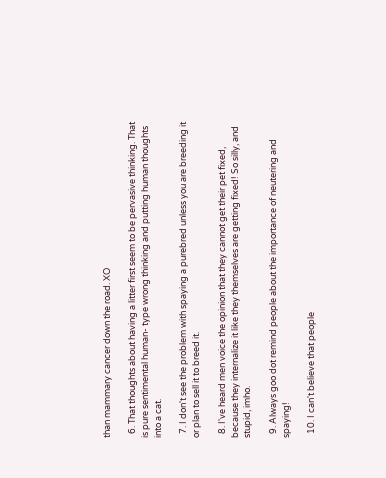than mammary cancer down the road. XO

  6. That thoughts about having a litter first seem to be pervasive thinking. That is pure sentimental human- type wrong thinking and putting human thoughts into a cat.

  7. I don't see the problem with spaying a purebred unless you are breeding it or plan to sell it to breed it.

  8. I've heard men voice the opinion that they cannot get their pet fixed, because they internalize it like they themselves are getting fixed! So silly, and stupid, imho.

  9. Always goo dot remind people about the importance of neutering and spaying!

  10. I can't believe that people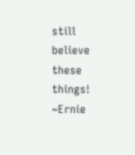still believe these things! ~Ernie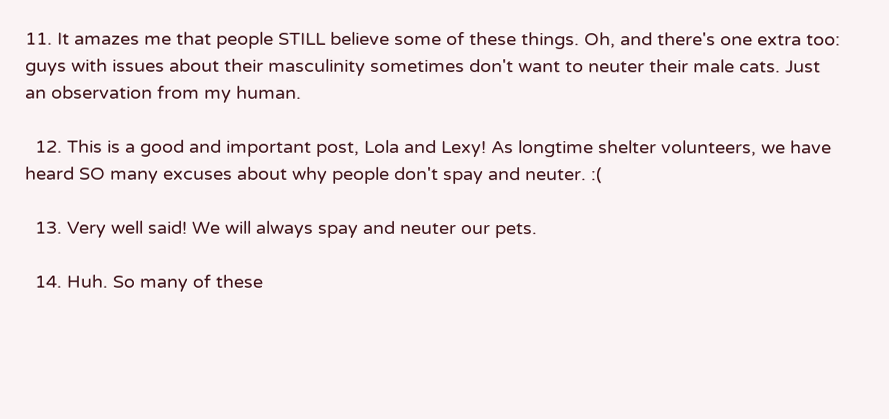11. It amazes me that people STILL believe some of these things. Oh, and there's one extra too: guys with issues about their masculinity sometimes don't want to neuter their male cats. Just an observation from my human.

  12. This is a good and important post, Lola and Lexy! As longtime shelter volunteers, we have heard SO many excuses about why people don't spay and neuter. :(

  13. Very well said! We will always spay and neuter our pets.

  14. Huh. So many of these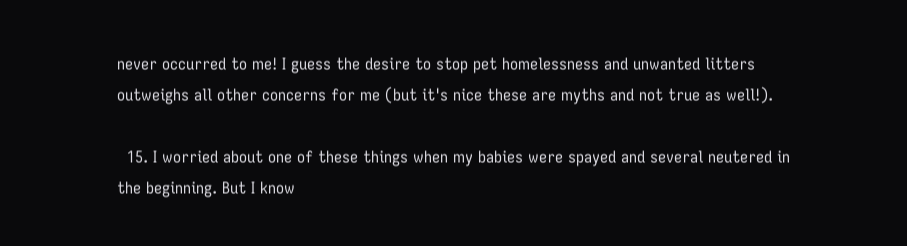never occurred to me! I guess the desire to stop pet homelessness and unwanted litters outweighs all other concerns for me (but it's nice these are myths and not true as well!).

  15. I worried about one of these things when my babies were spayed and several neutered in the beginning. But I know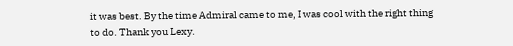it was best. By the time Admiral came to me, I was cool with the right thing to do. Thank you Lexy.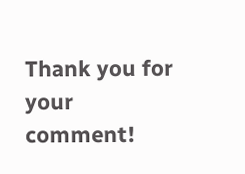Thank you for your comment!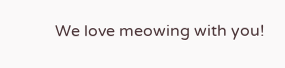We love meowing with you!